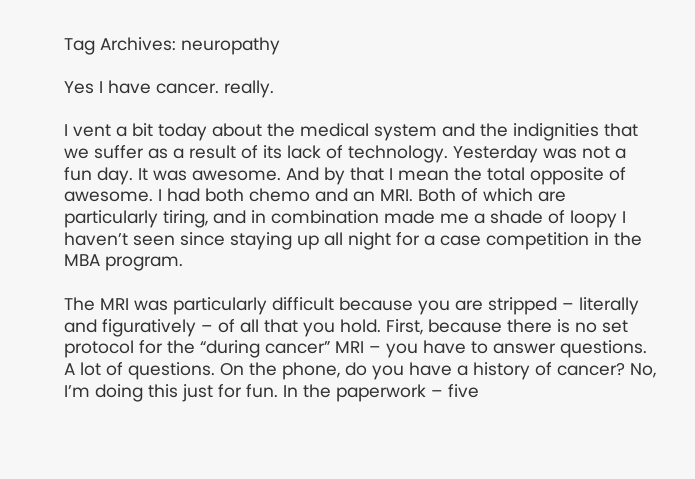Tag Archives: neuropathy

Yes I have cancer. really.

I vent a bit today about the medical system and the indignities that we suffer as a result of its lack of technology. Yesterday was not a fun day. It was awesome. And by that I mean the total opposite of awesome. I had both chemo and an MRI. Both of which are particularly tiring, and in combination made me a shade of loopy I haven’t seen since staying up all night for a case competition in the MBA program.

The MRI was particularly difficult because you are stripped – literally and figuratively – of all that you hold. First, because there is no set protocol for the “during cancer” MRI – you have to answer questions. A lot of questions. On the phone, do you have a history of cancer? No, I’m doing this just for fun. In the paperwork – five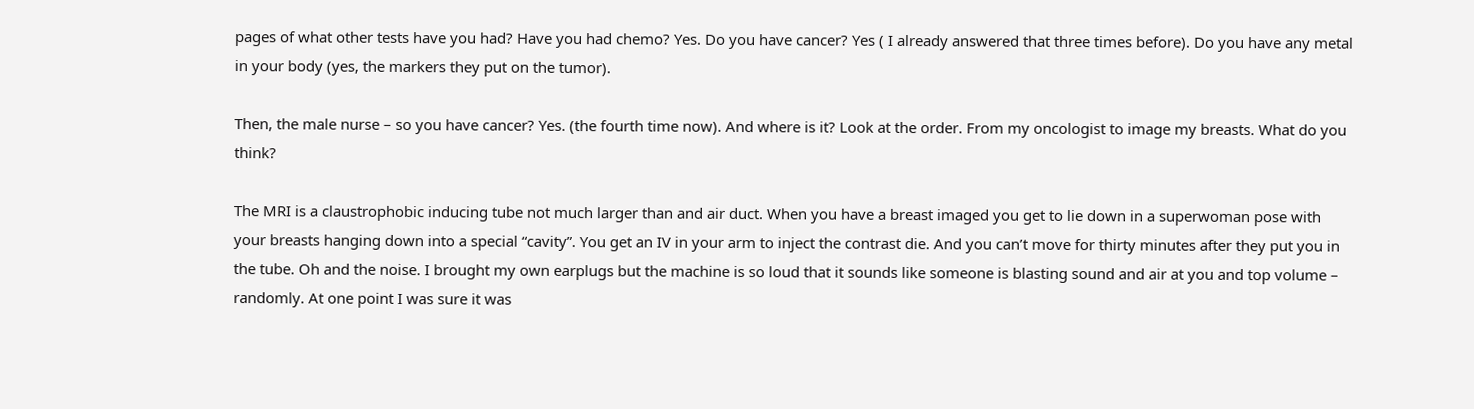pages of what other tests have you had? Have you had chemo? Yes. Do you have cancer? Yes ( I already answered that three times before). Do you have any metal in your body (yes, the markers they put on the tumor).

Then, the male nurse – so you have cancer? Yes. (the fourth time now). And where is it? Look at the order. From my oncologist to image my breasts. What do you think?

The MRI is a claustrophobic inducing tube not much larger than and air duct. When you have a breast imaged you get to lie down in a superwoman pose with your breasts hanging down into a special “cavity”. You get an IV in your arm to inject the contrast die. And you can’t move for thirty minutes after they put you in the tube. Oh and the noise. I brought my own earplugs but the machine is so loud that it sounds like someone is blasting sound and air at you and top volume – randomly. At one point I was sure it was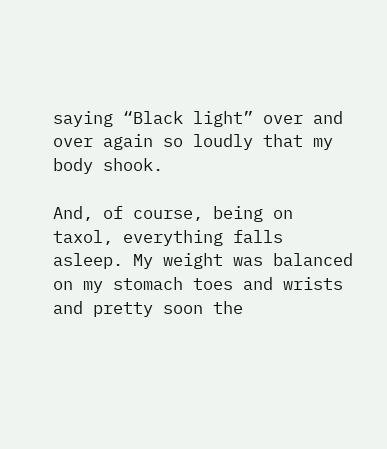saying “Black light” over and over again so loudly that my body shook.

And, of course, being on taxol, everything falls asleep. My weight was balanced on my stomach toes and wrists and pretty soon the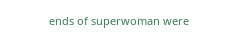ends of superwoman were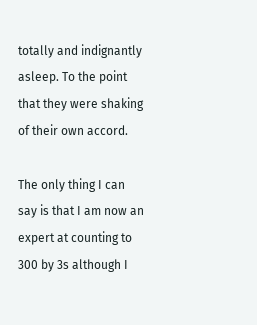totally and indignantly asleep. To the point that they were shaking of their own accord.

The only thing I can say is that I am now an expert at counting to 300 by 3s although I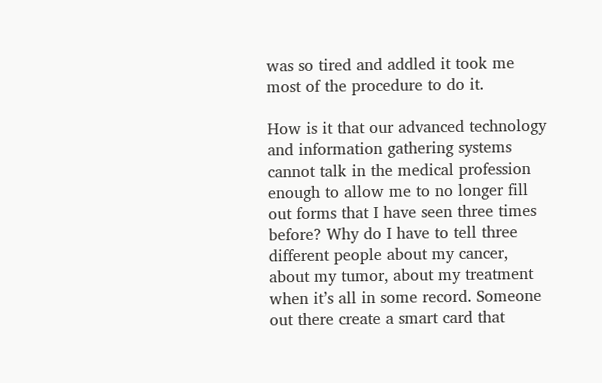was so tired and addled it took me most of the procedure to do it.

How is it that our advanced technology and information gathering systems cannot talk in the medical profession enough to allow me to no longer fill out forms that I have seen three times before? Why do I have to tell three different people about my cancer, about my tumor, about my treatment when it’s all in some record. Someone out there create a smart card that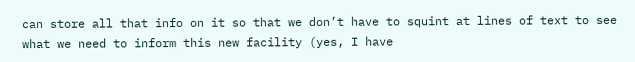can store all that info on it so that we don’t have to squint at lines of text to see what we need to inform this new facility (yes, I have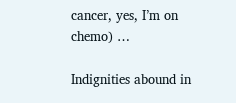cancer, yes, I’m on chemo) …

Indignities abound in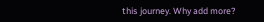this journey. Why add more?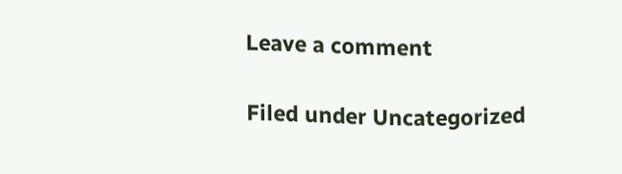Leave a comment

Filed under Uncategorized